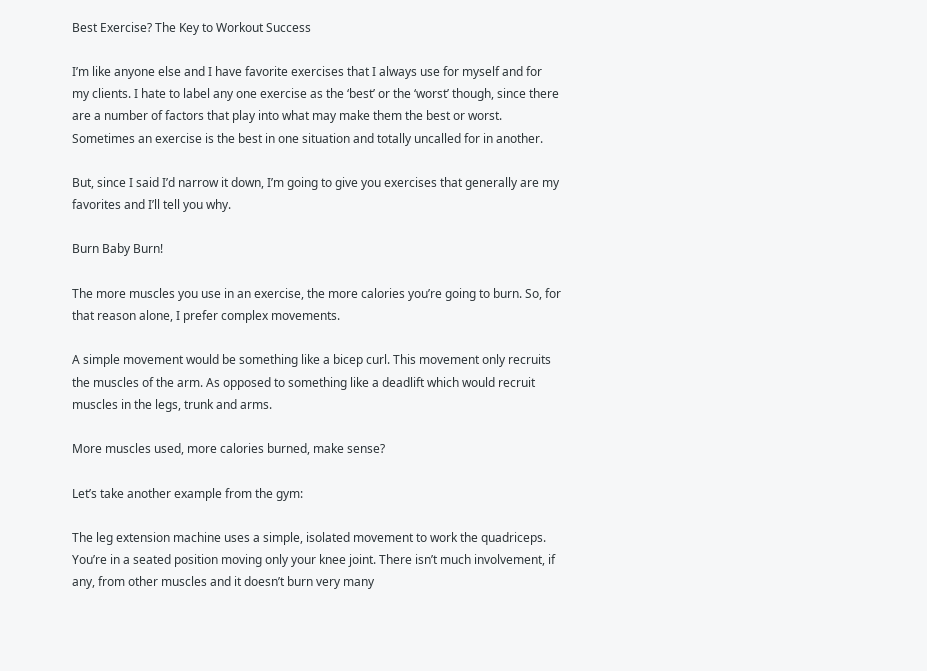Best Exercise? The Key to Workout Success

I’m like anyone else and I have favorite exercises that I always use for myself and for my clients. I hate to label any one exercise as the ‘best’ or the ‘worst’ though, since there are a number of factors that play into what may make them the best or worst. Sometimes an exercise is the best in one situation and totally uncalled for in another.

But, since I said I’d narrow it down, I’m going to give you exercises that generally are my favorites and I’ll tell you why.

Burn Baby Burn!

The more muscles you use in an exercise, the more calories you’re going to burn. So, for that reason alone, I prefer complex movements.

A simple movement would be something like a bicep curl. This movement only recruits the muscles of the arm. As opposed to something like a deadlift which would recruit muscles in the legs, trunk and arms.

More muscles used, more calories burned, make sense?

Let’s take another example from the gym:

The leg extension machine uses a simple, isolated movement to work the quadriceps. You’re in a seated position moving only your knee joint. There isn’t much involvement, if any, from other muscles and it doesn’t burn very many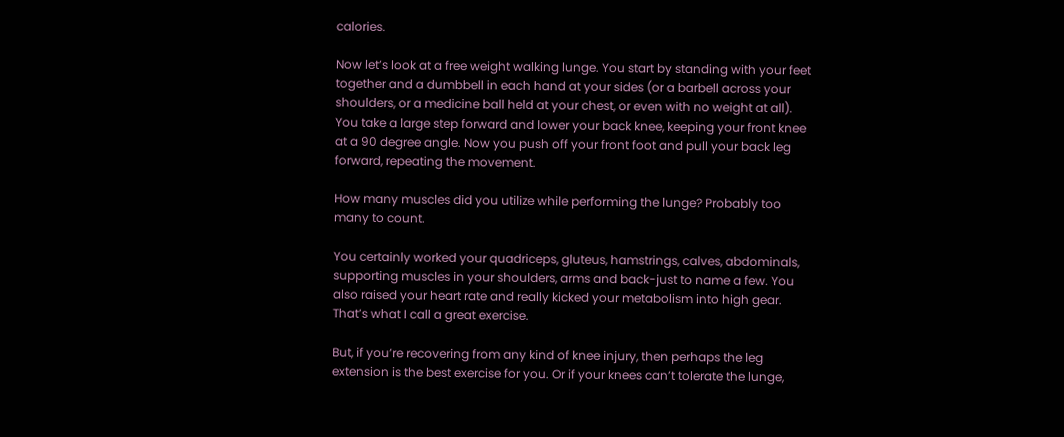calories.

Now let’s look at a free weight walking lunge. You start by standing with your feet together and a dumbbell in each hand at your sides (or a barbell across your shoulders, or a medicine ball held at your chest, or even with no weight at all). You take a large step forward and lower your back knee, keeping your front knee at a 90 degree angle. Now you push off your front foot and pull your back leg forward, repeating the movement.

How many muscles did you utilize while performing the lunge? Probably too many to count.

You certainly worked your quadriceps, gluteus, hamstrings, calves, abdominals, supporting muscles in your shoulders, arms and back-just to name a few. You also raised your heart rate and really kicked your metabolism into high gear. That’s what I call a great exercise.

But, if you’re recovering from any kind of knee injury, then perhaps the leg extension is the best exercise for you. Or if your knees can’t tolerate the lunge,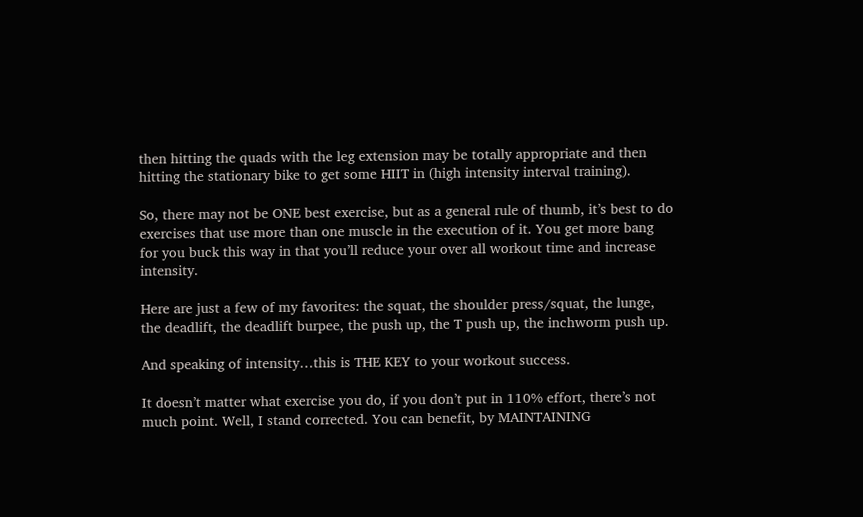then hitting the quads with the leg extension may be totally appropriate and then hitting the stationary bike to get some HIIT in (high intensity interval training).

So, there may not be ONE best exercise, but as a general rule of thumb, it’s best to do exercises that use more than one muscle in the execution of it. You get more bang for you buck this way in that you’ll reduce your over all workout time and increase intensity.

Here are just a few of my favorites: the squat, the shoulder press/squat, the lunge, the deadlift, the deadlift burpee, the push up, the T push up, the inchworm push up.

And speaking of intensity…this is THE KEY to your workout success.

It doesn’t matter what exercise you do, if you don’t put in 110% effort, there’s not much point. Well, I stand corrected. You can benefit, by MAINTAINING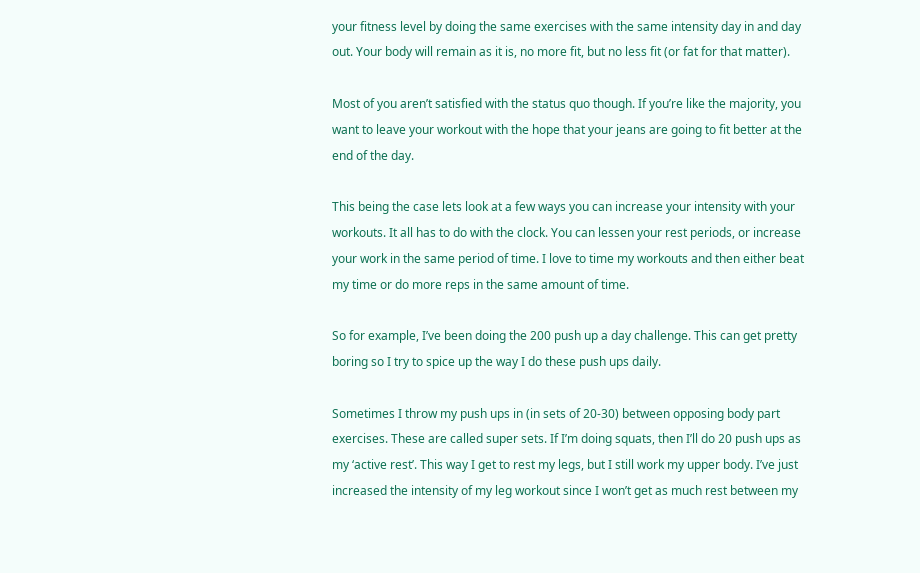your fitness level by doing the same exercises with the same intensity day in and day out. Your body will remain as it is, no more fit, but no less fit (or fat for that matter).

Most of you aren’t satisfied with the status quo though. If you’re like the majority, you want to leave your workout with the hope that your jeans are going to fit better at the end of the day.

This being the case lets look at a few ways you can increase your intensity with your workouts. It all has to do with the clock. You can lessen your rest periods, or increase your work in the same period of time. I love to time my workouts and then either beat my time or do more reps in the same amount of time.

So for example, I’ve been doing the 200 push up a day challenge. This can get pretty boring so I try to spice up the way I do these push ups daily.

Sometimes I throw my push ups in (in sets of 20-30) between opposing body part exercises. These are called super sets. If I’m doing squats, then I’ll do 20 push ups as my ‘active rest’. This way I get to rest my legs, but I still work my upper body. I’ve just increased the intensity of my leg workout since I won’t get as much rest between my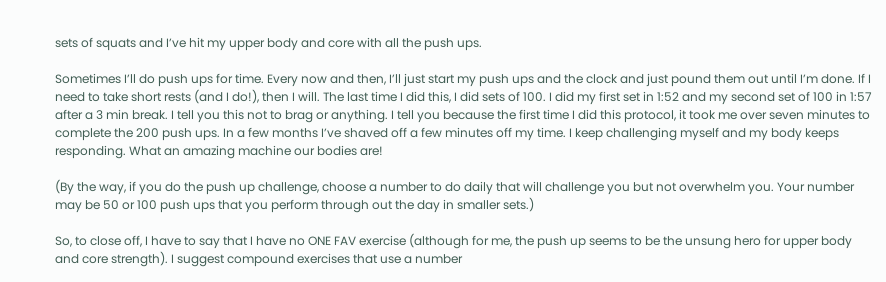sets of squats and I’ve hit my upper body and core with all the push ups.

Sometimes I’ll do push ups for time. Every now and then, I’ll just start my push ups and the clock and just pound them out until I’m done. If I need to take short rests (and I do!), then I will. The last time I did this, I did sets of 100. I did my first set in 1:52 and my second set of 100 in 1:57 after a 3 min break. I tell you this not to brag or anything. I tell you because the first time I did this protocol, it took me over seven minutes to complete the 200 push ups. In a few months I’ve shaved off a few minutes off my time. I keep challenging myself and my body keeps responding. What an amazing machine our bodies are!

(By the way, if you do the push up challenge, choose a number to do daily that will challenge you but not overwhelm you. Your number may be 50 or 100 push ups that you perform through out the day in smaller sets.)

So, to close off, I have to say that I have no ONE FAV exercise (although for me, the push up seems to be the unsung hero for upper body and core strength). I suggest compound exercises that use a number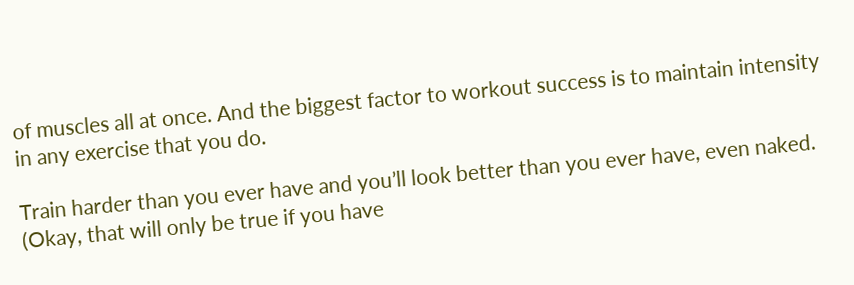of muscles all at once. And the biggest factor to workout success is to maintain intensity in any exercise that you do.

Train harder than you ever have and you’ll look better than you ever have, even naked. (Okay, that will only be true if you have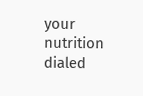your nutrition dialed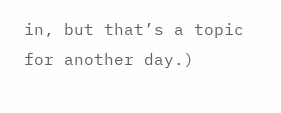in, but that’s a topic for another day.)